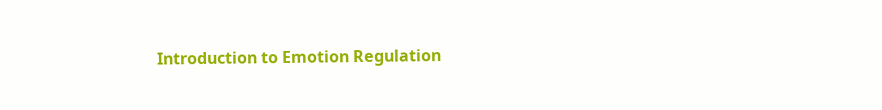Introduction to Emotion Regulation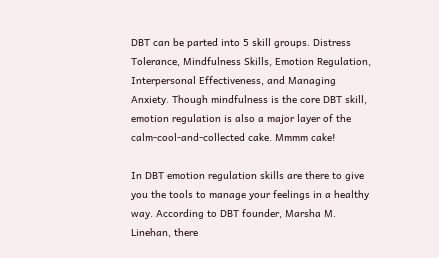DBT can be parted into 5 skill groups. Distress Tolerance, Mindfulness Skills, Emotion Regulation, Interpersonal Effectiveness, and Managing Anxiety. Though mindfulness is the core DBT skill, emotion regulation is also a major layer of the calm-cool-and-collected cake. Mmmm cake!

In DBT emotion regulation skills are there to give you the tools to manage your feelings in a healthy way. According to DBT founder, Marsha M. Linehan, there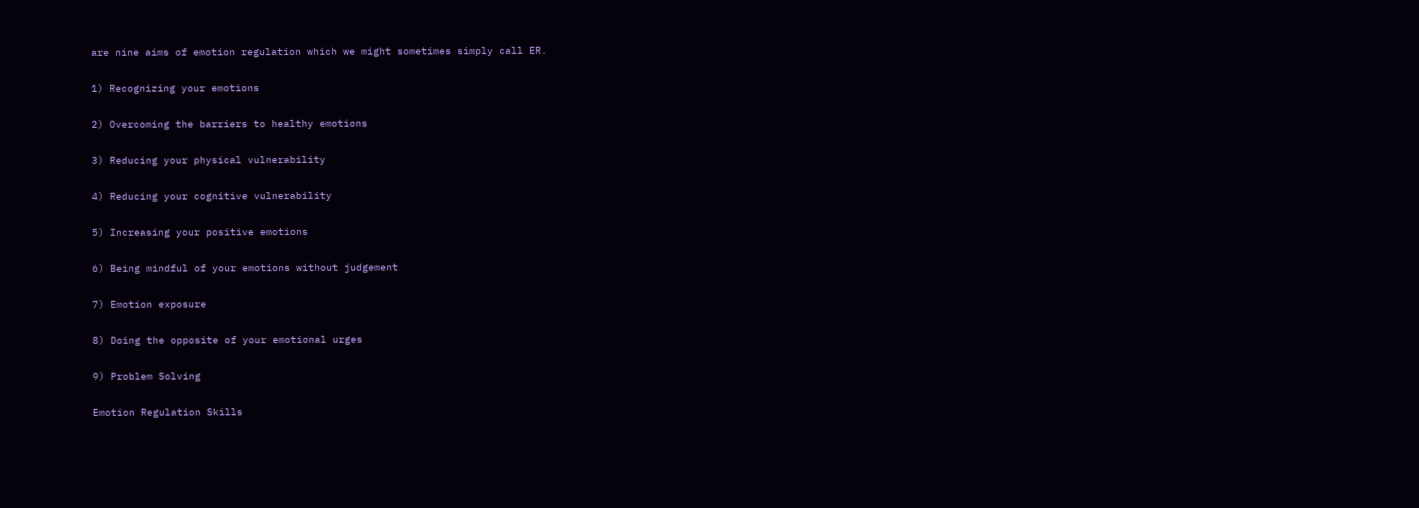are nine aims of emotion regulation which we might sometimes simply call ER.

1) Recognizing your emotions

2) Overcoming the barriers to healthy emotions

3) Reducing your physical vulnerability

4) Reducing your cognitive vulnerability

5) Increasing your positive emotions

6) Being mindful of your emotions without judgement

7) Emotion exposure

8) Doing the opposite of your emotional urges

9) Problem Solving

Emotion Regulation Skills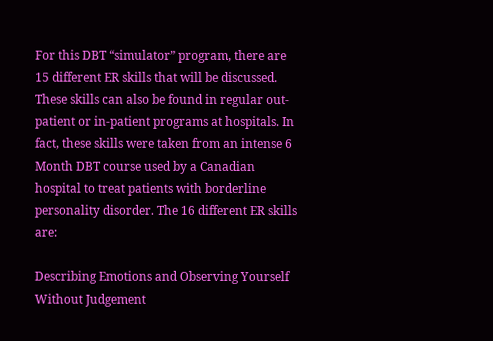For this DBT “simulator” program, there are 15 different ER skills that will be discussed. These skills can also be found in regular out-patient or in-patient programs at hospitals. In fact, these skills were taken from an intense 6 Month DBT course used by a Canadian hospital to treat patients with borderline personality disorder. The 16 different ER skills are:

Describing Emotions and Observing Yourself Without Judgement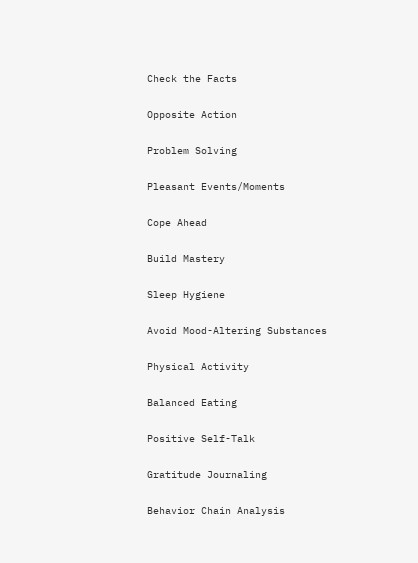Check the Facts

Opposite Action

Problem Solving

Pleasant Events/Moments

Cope Ahead

Build Mastery

Sleep Hygiene

Avoid Mood-Altering Substances

Physical Activity

Balanced Eating

Positive Self-Talk

Gratitude Journaling

Behavior Chain Analysis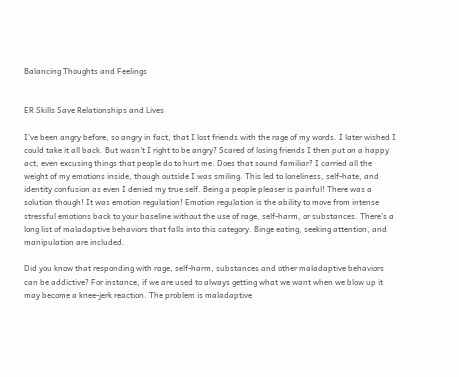Balancing Thoughts and Feelings


ER Skills Save Relationships and Lives

I've been angry before, so angry in fact, that I lost friends with the rage of my words. I later wished I could take it all back. But wasn't I right to be angry? Scared of losing friends I then put on a happy act, even excusing things that people do to hurt me. Does that sound familiar? I carried all the weight of my emotions inside, though outside I was smiling. This led to loneliness, self-hate, and identity confusion as even I denied my true self. Being a people pleaser is painful! There was a solution though! It was emotion regulation! Emotion regulation is the ability to move from intense stressful emotions back to your baseline without the use of rage, self-harm, or substances. There's a long list of maladaptive behaviors that falls into this category. Binge eating, seeking attention, and manipulation are included.

Did you know that responding with rage, self-harm, substances and other maladaptive behaviors can be addictive? For instance, if we are used to always getting what we want when we blow up it may become a knee-jerk reaction. The problem is maladaptive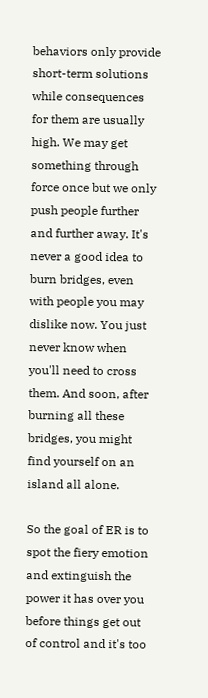behaviors only provide short-term solutions while consequences for them are usually high. We may get something through force once but we only push people further and further away. It's never a good idea to burn bridges, even with people you may dislike now. You just never know when you'll need to cross them. And soon, after burning all these bridges, you might find yourself on an island all alone.

So the goal of ER is to spot the fiery emotion and extinguish the power it has over you before things get out of control and it's too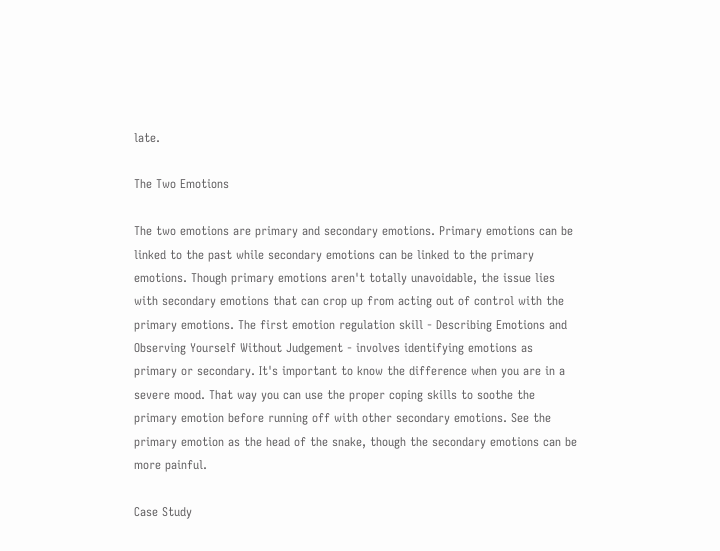late.

The Two Emotions

The two emotions are primary and secondary emotions. Primary emotions can be linked to the past while secondary emotions can be linked to the primary emotions. Though primary emotions aren't totally unavoidable, the issue lies with secondary emotions that can crop up from acting out of control with the primary emotions. The first emotion regulation skill - Describing Emotions and Observing Yourself Without Judgement - involves identifying emotions as primary or secondary. It's important to know the difference when you are in a severe mood. That way you can use the proper coping skills to soothe the primary emotion before running off with other secondary emotions. See the primary emotion as the head of the snake, though the secondary emotions can be more painful.

Case Study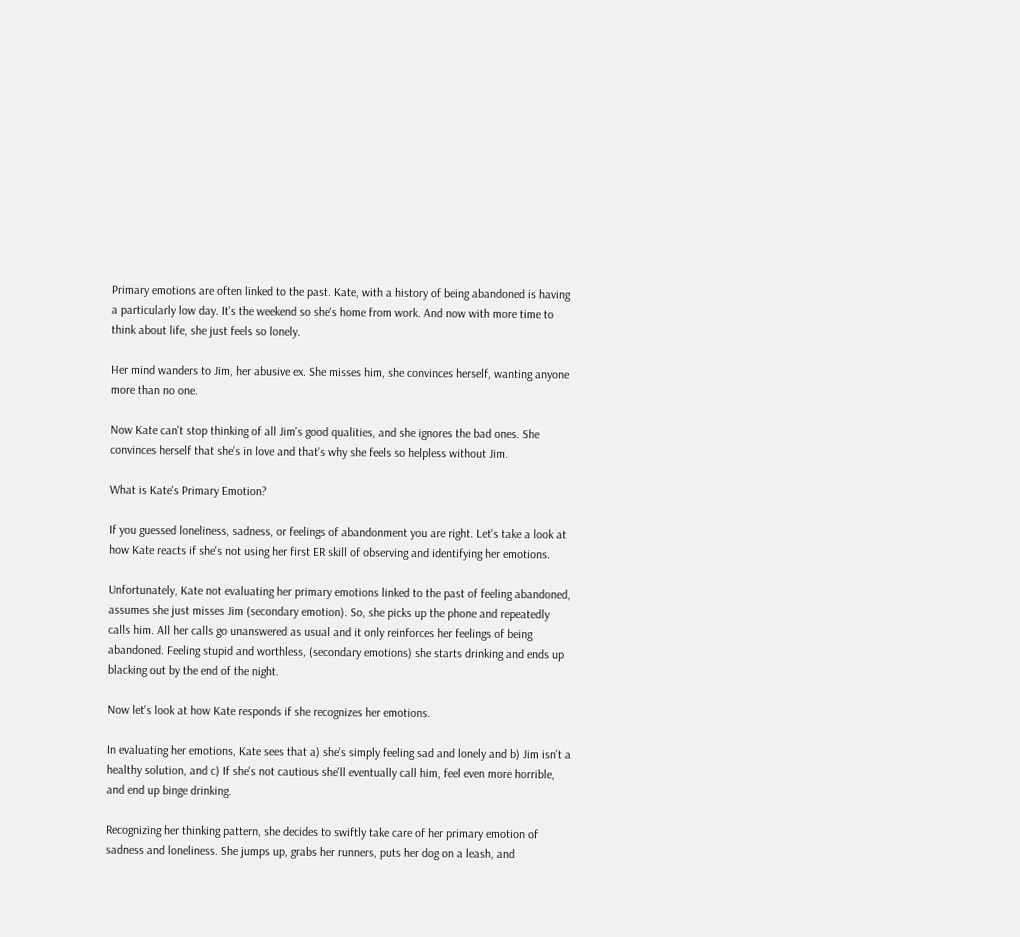Primary emotions are often linked to the past. Kate, with a history of being abandoned is having a particularly low day. It's the weekend so she's home from work. And now with more time to think about life, she just feels so lonely.

Her mind wanders to Jim, her abusive ex. She misses him, she convinces herself, wanting anyone more than no one.

Now Kate can't stop thinking of all Jim's good qualities, and she ignores the bad ones. She convinces herself that she's in love and that's why she feels so helpless without Jim.

What is Kate's Primary Emotion?

If you guessed loneliness, sadness, or feelings of abandonment you are right. Let's take a look at how Kate reacts if she's not using her first ER skill of observing and identifying her emotions.

Unfortunately, Kate not evaluating her primary emotions linked to the past of feeling abandoned, assumes she just misses Jim (secondary emotion). So, she picks up the phone and repeatedly calls him. All her calls go unanswered as usual and it only reinforces her feelings of being abandoned. Feeling stupid and worthless, (secondary emotions) she starts drinking and ends up blacking out by the end of the night.

Now let's look at how Kate responds if she recognizes her emotions.

In evaluating her emotions, Kate sees that a) she's simply feeling sad and lonely and b) Jim isn't a healthy solution, and c) If she's not cautious she'll eventually call him, feel even more horrible, and end up binge drinking.

Recognizing her thinking pattern, she decides to swiftly take care of her primary emotion of sadness and loneliness. She jumps up, grabs her runners, puts her dog on a leash, and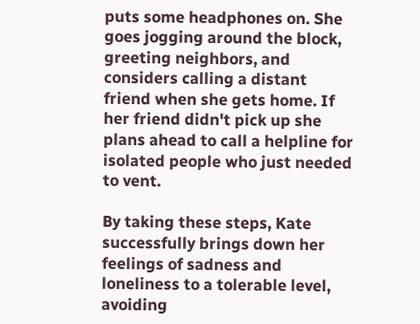puts some headphones on. She goes jogging around the block, greeting neighbors, and considers calling a distant friend when she gets home. If her friend didn't pick up she plans ahead to call a helpline for isolated people who just needed to vent.

By taking these steps, Kate successfully brings down her feelings of sadness and loneliness to a tolerable level, avoiding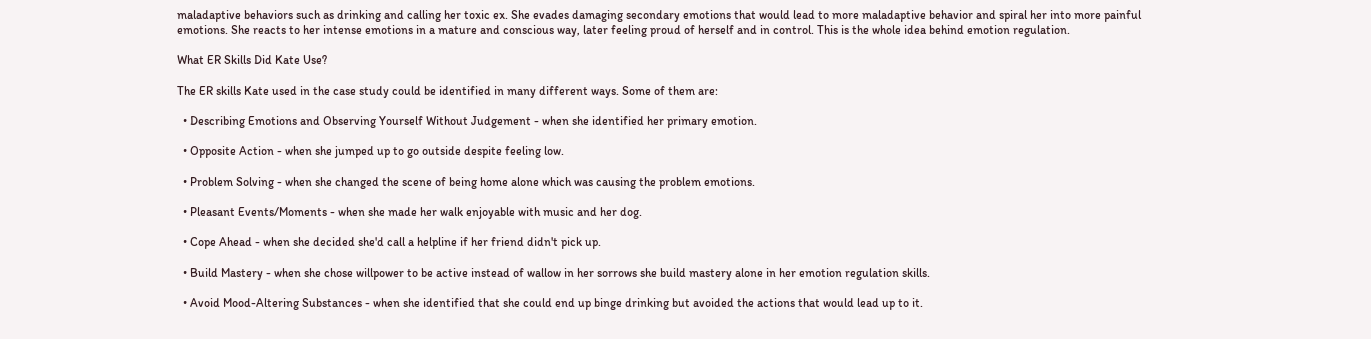maladaptive behaviors such as drinking and calling her toxic ex. She evades damaging secondary emotions that would lead to more maladaptive behavior and spiral her into more painful emotions. She reacts to her intense emotions in a mature and conscious way, later feeling proud of herself and in control. This is the whole idea behind emotion regulation.

What ER Skills Did Kate Use?

The ER skills Kate used in the case study could be identified in many different ways. Some of them are:

  • Describing Emotions and Observing Yourself Without Judgement - when she identified her primary emotion.

  • Opposite Action - when she jumped up to go outside despite feeling low.

  • Problem Solving - when she changed the scene of being home alone which was causing the problem emotions.

  • Pleasant Events/Moments - when she made her walk enjoyable with music and her dog.

  • Cope Ahead - when she decided she'd call a helpline if her friend didn't pick up.

  • Build Mastery - when she chose willpower to be active instead of wallow in her sorrows she build mastery alone in her emotion regulation skills.

  • Avoid Mood-Altering Substances - when she identified that she could end up binge drinking but avoided the actions that would lead up to it.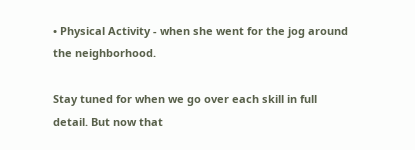• Physical Activity - when she went for the jog around the neighborhood.

Stay tuned for when we go over each skill in full detail. But now that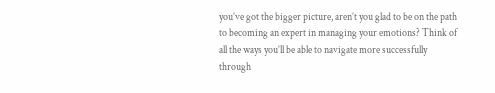you’ve got the bigger picture, aren’t you glad to be on the path to becoming an expert in managing your emotions? Think of all the ways you’ll be able to navigate more successfully through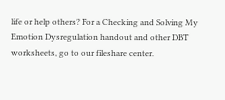life or help others? For a Checking and Solving My Emotion Dysregulation handout and other DBT worksheets, go to our fileshare center.